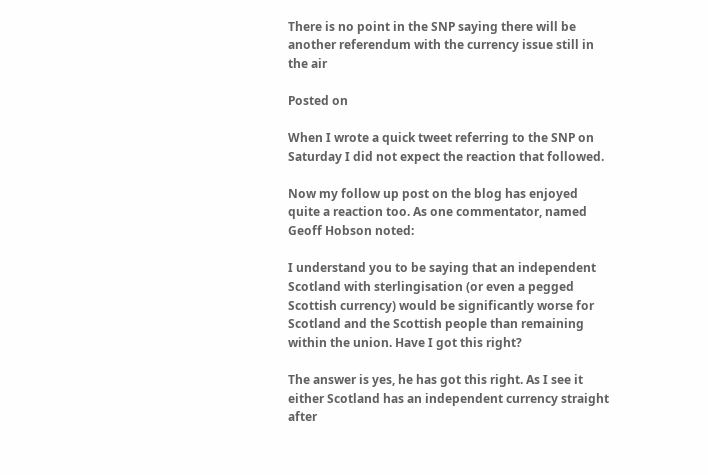There is no point in the SNP saying there will be another referendum with the currency issue still in the air

Posted on

When I wrote a quick tweet referring to the SNP on Saturday I did not expect the reaction that followed.

Now my follow up post on the blog has enjoyed quite a reaction too. As one commentator, named Geoff Hobson noted:

I understand you to be saying that an independent Scotland with sterlingisation (or even a pegged Scottish currency) would be significantly worse for Scotland and the Scottish people than remaining within the union. Have I got this right?

The answer is yes, he has got this right. As I see it either Scotland has an independent currency straight after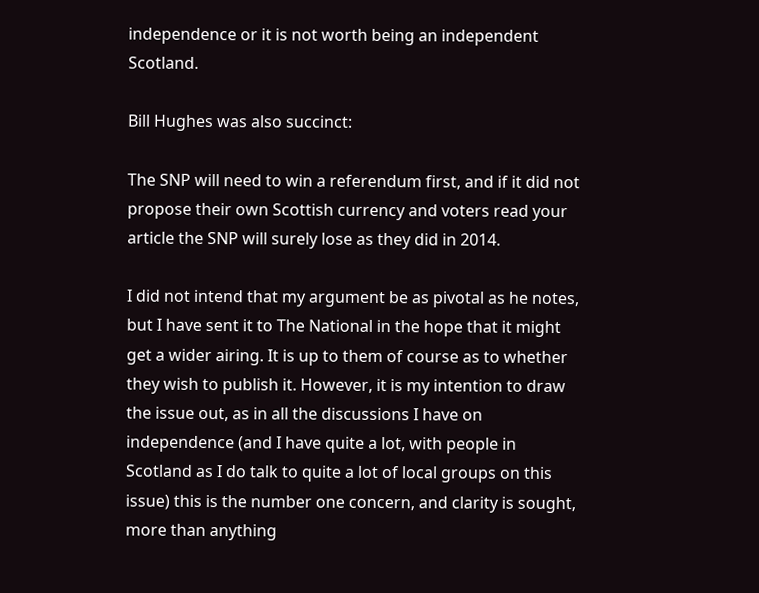independence or it is not worth being an independent Scotland.

Bill Hughes was also succinct:

The SNP will need to win a referendum first, and if it did not propose their own Scottish currency and voters read your article the SNP will surely lose as they did in 2014.

I did not intend that my argument be as pivotal as he notes, but I have sent it to The National in the hope that it might get a wider airing. It is up to them of course as to whether they wish to publish it. However, it is my intention to draw the issue out, as in all the discussions I have on independence (and I have quite a lot, with people in Scotland as I do talk to quite a lot of local groups on this issue) this is the number one concern, and clarity is sought, more than anything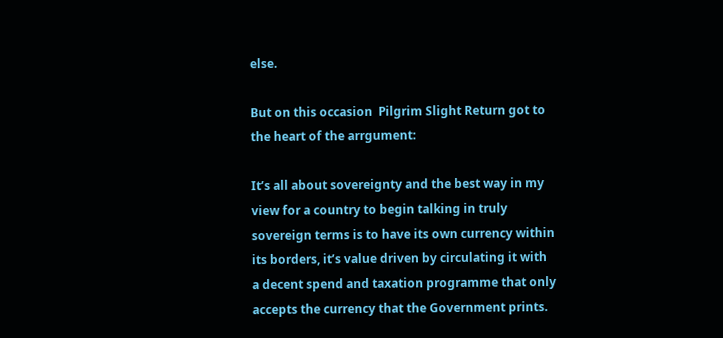else.

But on this occasion  Pilgrim Slight Return got to the heart of the arrgument:

It’s all about sovereignty and the best way in my view for a country to begin talking in truly sovereign terms is to have its own currency within its borders, it’s value driven by circulating it with a decent spend and taxation programme that only accepts the currency that the Government prints.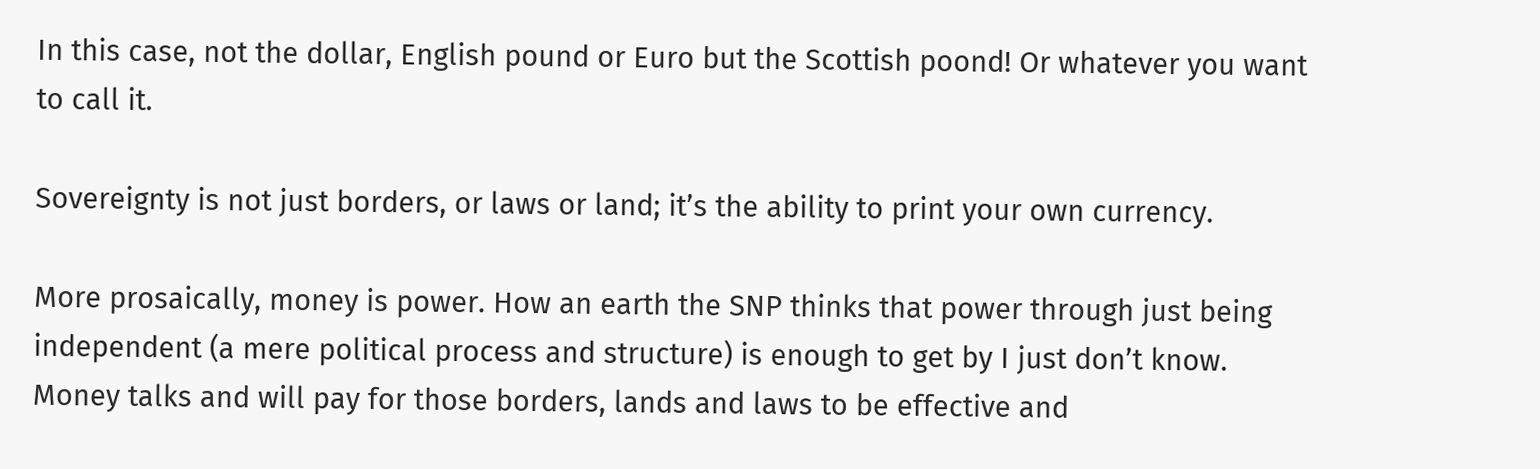In this case, not the dollar, English pound or Euro but the Scottish poond! Or whatever you want to call it.

Sovereignty is not just borders, or laws or land; it’s the ability to print your own currency.

More prosaically, money is power. How an earth the SNP thinks that power through just being independent (a mere political process and structure) is enough to get by I just don’t know. Money talks and will pay for those borders, lands and laws to be effective and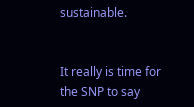sustainable.


It really is time for the SNP to say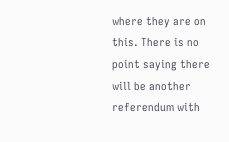where they are on this. There is no point saying there will be another referendum with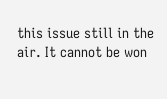this issue still in the air. It cannot be won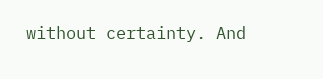without certainty. And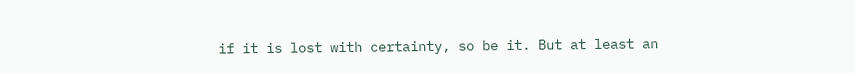if it is lost with certainty, so be it. But at least an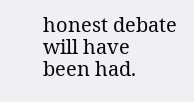honest debate will have been had.